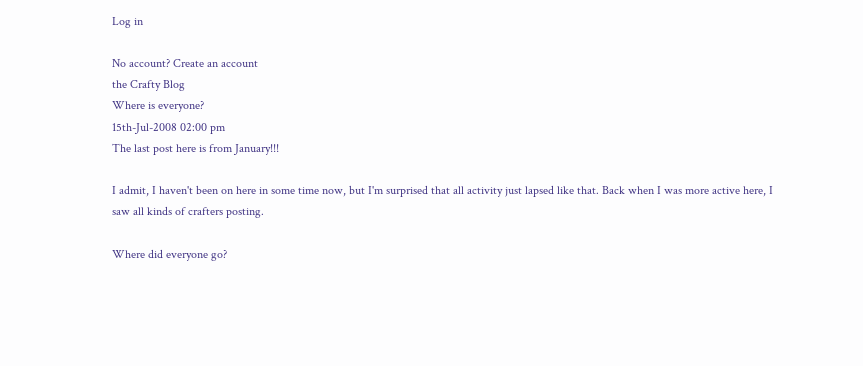Log in

No account? Create an account
the Crafty Blog
Where is everyone?
15th-Jul-2008 02:00 pm
The last post here is from January!!!

I admit, I haven't been on here in some time now, but I'm surprised that all activity just lapsed like that. Back when I was more active here, I saw all kinds of crafters posting.

Where did everyone go?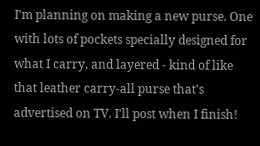I'm planning on making a new purse. One with lots of pockets specially designed for what I carry, and layered - kind of like that leather carry-all purse that's advertised on TV. I'll post when I finish!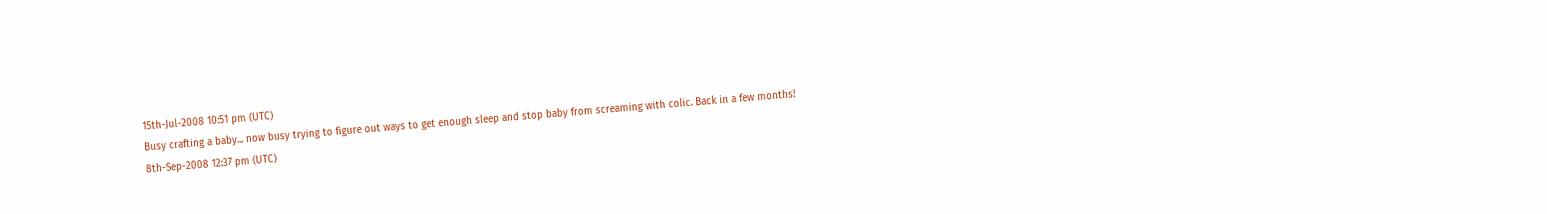15th-Jul-2008 10:51 pm (UTC)
Busy crafting a baby... now busy trying to figure out ways to get enough sleep and stop baby from screaming with colic. Back in a few months!
8th-Sep-2008 12:37 pm (UTC)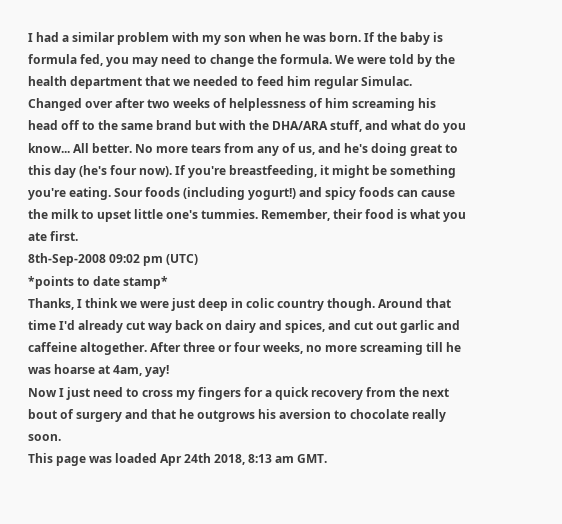I had a similar problem with my son when he was born. If the baby is formula fed, you may need to change the formula. We were told by the health department that we needed to feed him regular Simulac. Changed over after two weeks of helplessness of him screaming his head off to the same brand but with the DHA/ARA stuff, and what do you know... All better. No more tears from any of us, and he's doing great to this day (he's four now). If you're breastfeeding, it might be something you're eating. Sour foods (including yogurt!) and spicy foods can cause the milk to upset little one's tummies. Remember, their food is what you ate first.
8th-Sep-2008 09:02 pm (UTC)
*points to date stamp*
Thanks, I think we were just deep in colic country though. Around that time I'd already cut way back on dairy and spices, and cut out garlic and caffeine altogether. After three or four weeks, no more screaming till he was hoarse at 4am, yay!
Now I just need to cross my fingers for a quick recovery from the next bout of surgery and that he outgrows his aversion to chocolate really soon.
This page was loaded Apr 24th 2018, 8:13 am GMT.